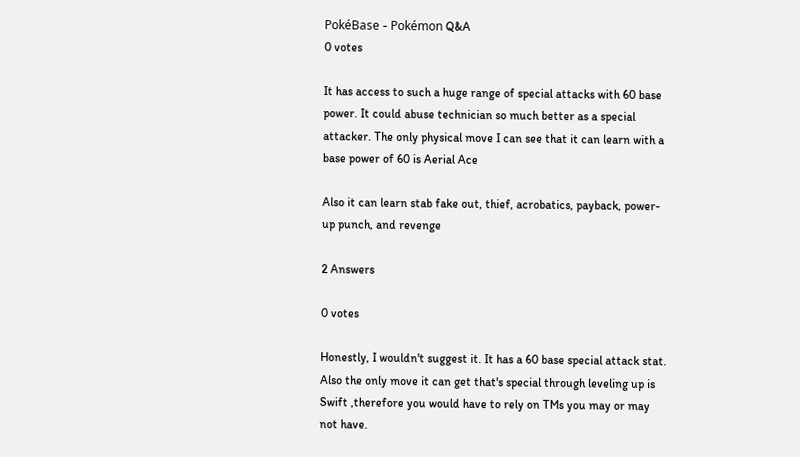PokéBase - Pokémon Q&A
0 votes

It has access to such a huge range of special attacks with 60 base power. It could abuse technician so much better as a special attacker. The only physical move I can see that it can learn with a base power of 60 is Aerial Ace

Also it can learn stab fake out, thief, acrobatics, payback, power-up punch, and revenge

2 Answers

0 votes

Honestly, I wouldn't suggest it. It has a 60 base special attack stat. Also the only move it can get that's special through leveling up is Swift ,therefore you would have to rely on TMs you may or may not have.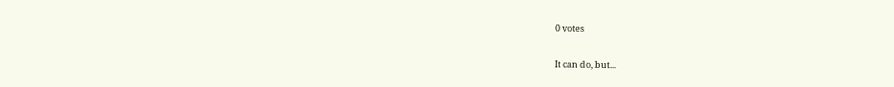0 votes

It can do, but...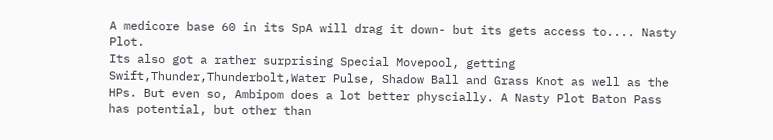A medicore base 60 in its SpA will drag it down- but its gets access to.... Nasty Plot.
Its also got a rather surprising Special Movepool, getting Swift,Thunder,Thunderbolt,Water Pulse, Shadow Ball and Grass Knot as well as the HPs. But even so, Ambipom does a lot better physcially. A Nasty Plot Baton Pass has potential, but other than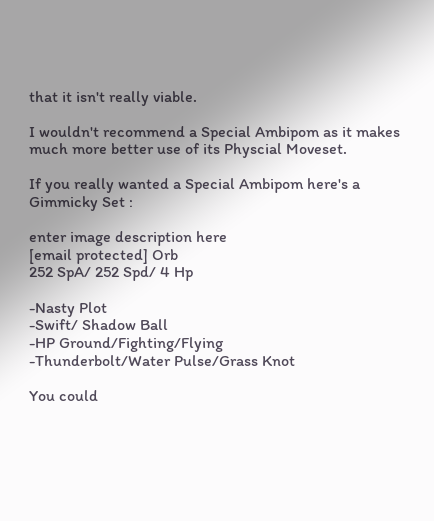that it isn't really viable.

I wouldn't recommend a Special Ambipom as it makes much more better use of its Physcial Moveset.

If you really wanted a Special Ambipom here's a Gimmicky Set :

enter image description here
[email protected] Orb
252 SpA/ 252 Spd/ 4 Hp

-Nasty Plot
-Swift/ Shadow Ball
-HP Ground/Fighting/Flying
-Thunderbolt/Water Pulse/Grass Knot

You could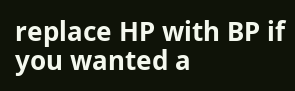replace HP with BP if you wanted a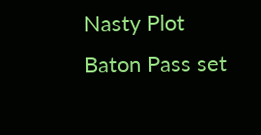Nasty Plot Baton Pass set